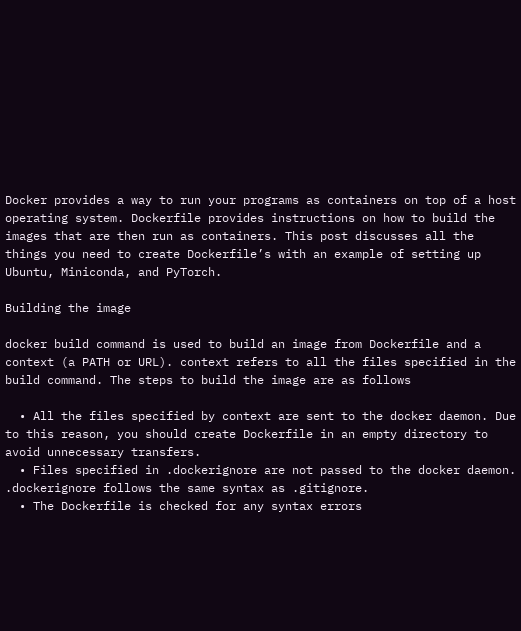Docker provides a way to run your programs as containers on top of a host operating system. Dockerfile provides instructions on how to build the images that are then run as containers. This post discusses all the things you need to create Dockerfile’s with an example of setting up Ubuntu, Miniconda, and PyTorch.

Building the image

docker build command is used to build an image from Dockerfile and a context (a PATH or URL). context refers to all the files specified in the build command. The steps to build the image are as follows

  • All the files specified by context are sent to the docker daemon. Due to this reason, you should create Dockerfile in an empty directory to avoid unnecessary transfers.
  • Files specified in .dockerignore are not passed to the docker daemon. .dockerignore follows the same syntax as .gitignore.
  • The Dockerfile is checked for any syntax errors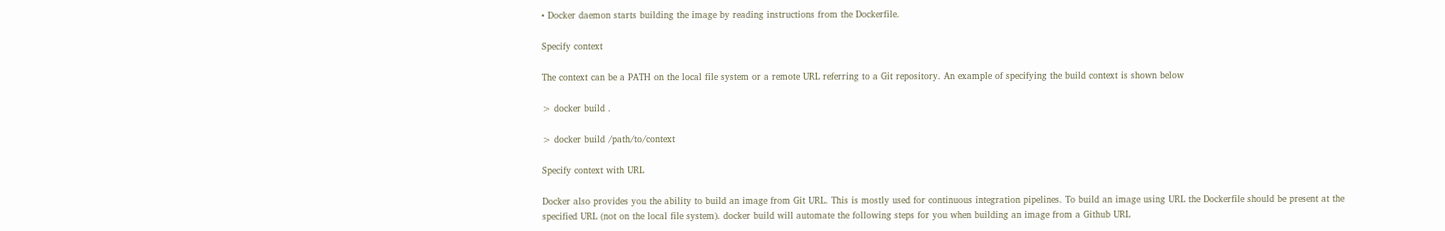• Docker daemon starts building the image by reading instructions from the Dockerfile.

Specify context

The context can be a PATH on the local file system or a remote URL referring to a Git repository. An example of specifying the build context is shown below

> docker build .

> docker build /path/to/context

Specify context with URL

Docker also provides you the ability to build an image from Git URL. This is mostly used for continuous integration pipelines. To build an image using URL the Dockerfile should be present at the specified URL (not on the local file system). docker build will automate the following steps for you when building an image from a Github URL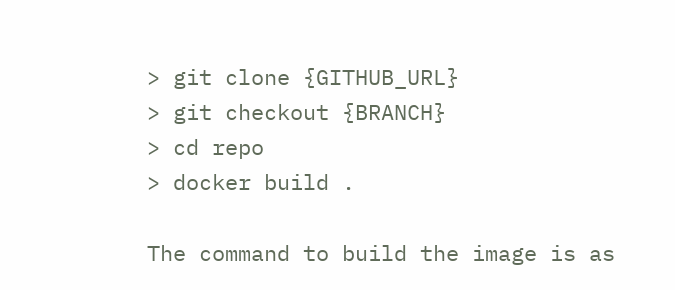> git clone {GITHUB_URL}
> git checkout {BRANCH}
> cd repo
> docker build .

The command to build the image is as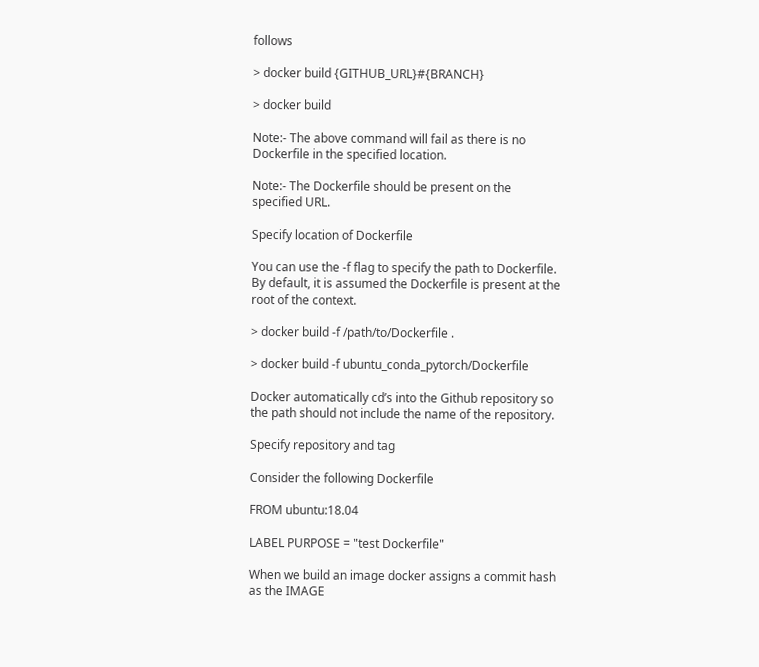follows

> docker build {GITHUB_URL}#{BRANCH}

> docker build

Note:- The above command will fail as there is no Dockerfile in the specified location.

Note:- The Dockerfile should be present on the specified URL.

Specify location of Dockerfile

You can use the -f flag to specify the path to Dockerfile. By default, it is assumed the Dockerfile is present at the root of the context.

> docker build -f /path/to/Dockerfile .

> docker build -f ubuntu_conda_pytorch/Dockerfile

Docker automatically cd’s into the Github repository so the path should not include the name of the repository.

Specify repository and tag

Consider the following Dockerfile

FROM ubuntu:18.04

LABEL PURPOSE = "test Dockerfile"

When we build an image docker assigns a commit hash as the IMAGE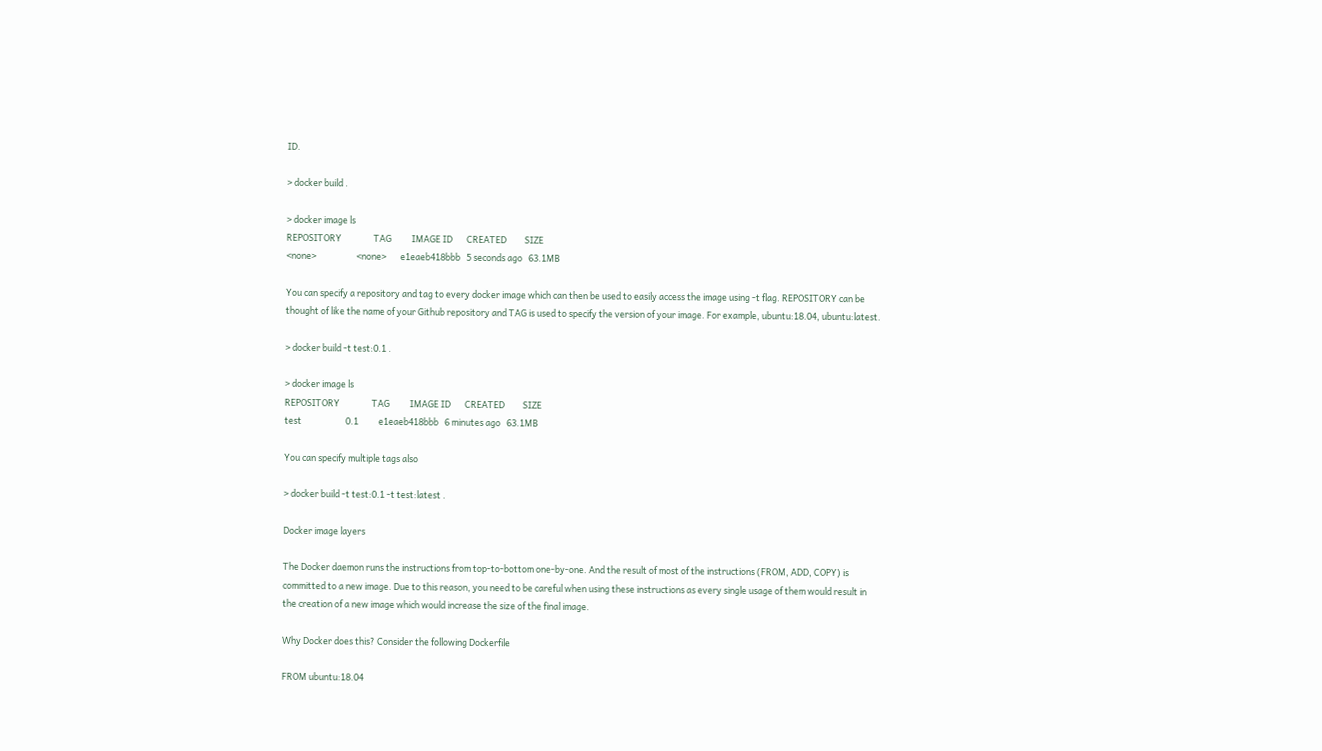ID.

> docker build .

> docker image ls
REPOSITORY                TAG          IMAGE ID       CREATED         SIZE
<none>                    <none>       e1eaeb418bbb   5 seconds ago   63.1MB

You can specify a repository and tag to every docker image which can then be used to easily access the image using -t flag. REPOSITORY can be thought of like the name of your Github repository and TAG is used to specify the version of your image. For example, ubuntu:18.04, ubuntu:latest.

> docker build -t test:0.1 .

> docker image ls
REPOSITORY                TAG          IMAGE ID       CREATED         SIZE
test                      0.1          e1eaeb418bbb   6 minutes ago   63.1MB

You can specify multiple tags also

> docker build -t test:0.1 -t test:latest .

Docker image layers

The Docker daemon runs the instructions from top-to-bottom one-by-one. And the result of most of the instructions (FROM, ADD, COPY) is committed to a new image. Due to this reason, you need to be careful when using these instructions as every single usage of them would result in the creation of a new image which would increase the size of the final image.

Why Docker does this? Consider the following Dockerfile

FROM ubuntu:18.04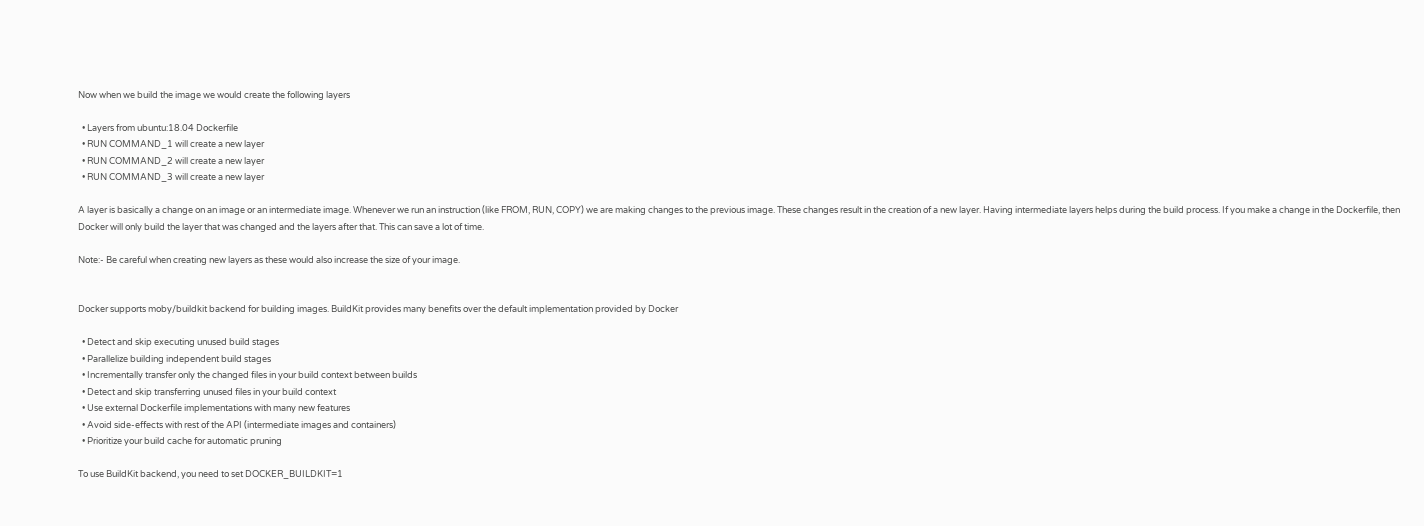Now when we build the image we would create the following layers

  • Layers from ubuntu:18.04 Dockerfile
  • RUN COMMAND_1 will create a new layer
  • RUN COMMAND_2 will create a new layer
  • RUN COMMAND_3 will create a new layer

A layer is basically a change on an image or an intermediate image. Whenever we run an instruction (like FROM, RUN, COPY) we are making changes to the previous image. These changes result in the creation of a new layer. Having intermediate layers helps during the build process. If you make a change in the Dockerfile, then Docker will only build the layer that was changed and the layers after that. This can save a lot of time.

Note:- Be careful when creating new layers as these would also increase the size of your image.


Docker supports moby/buildkit backend for building images. BuildKit provides many benefits over the default implementation provided by Docker

  • Detect and skip executing unused build stages
  • Parallelize building independent build stages
  • Incrementally transfer only the changed files in your build context between builds
  • Detect and skip transferring unused files in your build context
  • Use external Dockerfile implementations with many new features
  • Avoid side-effects with rest of the API (intermediate images and containers)
  • Prioritize your build cache for automatic pruning

To use BuildKit backend, you need to set DOCKER_BUILDKIT=1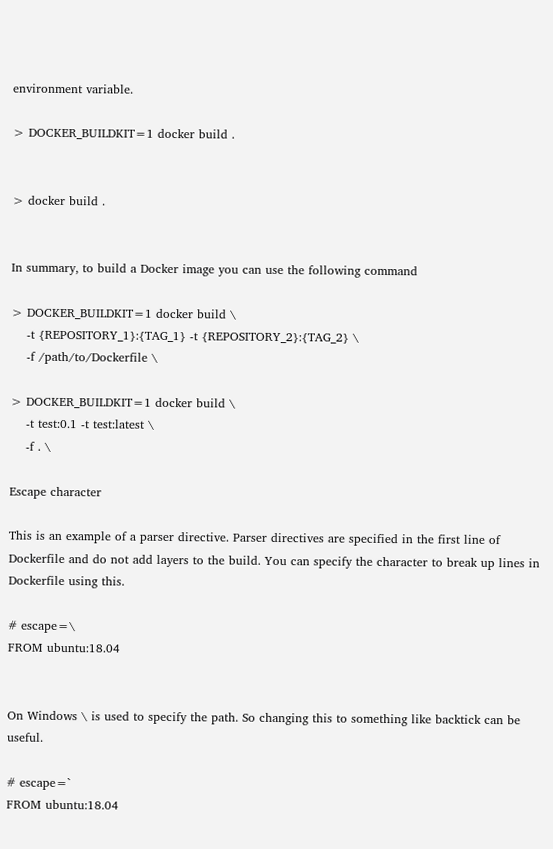environment variable.

> DOCKER_BUILDKIT=1 docker build .


> docker build .


In summary, to build a Docker image you can use the following command

> DOCKER_BUILDKIT=1 docker build \
    -t {REPOSITORY_1}:{TAG_1} -t {REPOSITORY_2}:{TAG_2} \
    -f /path/to/Dockerfile \

> DOCKER_BUILDKIT=1 docker build \
    -t test:0.1 -t test:latest \
    -f . \

Escape character

This is an example of a parser directive. Parser directives are specified in the first line of Dockerfile and do not add layers to the build. You can specify the character to break up lines in Dockerfile using this.

# escape=\
FROM ubuntu:18.04


On Windows \ is used to specify the path. So changing this to something like backtick can be useful.

# escape=`
FROM ubuntu:18.04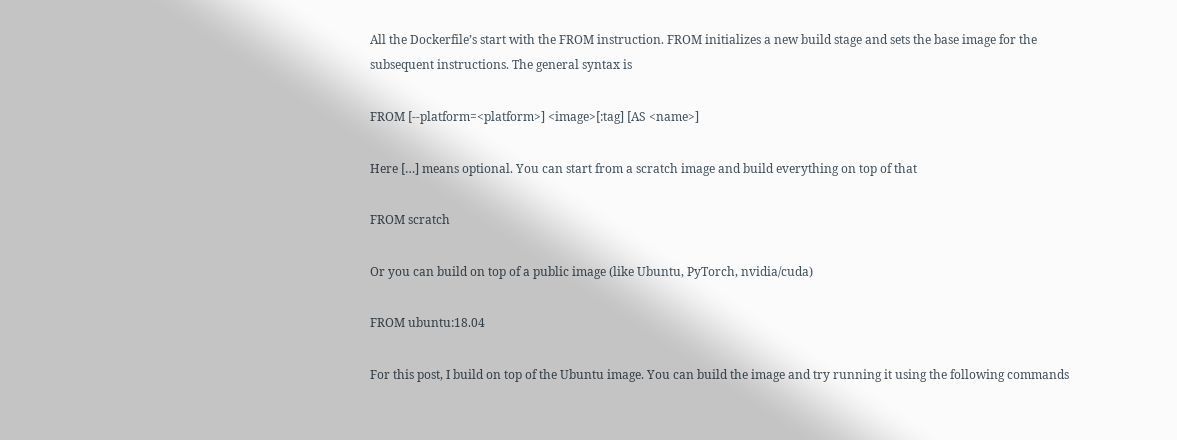All the Dockerfile’s start with the FROM instruction. FROM initializes a new build stage and sets the base image for the subsequent instructions. The general syntax is

FROM [--platform=<platform>] <image>[:tag] [AS <name>]

Here […] means optional. You can start from a scratch image and build everything on top of that

FROM scratch

Or you can build on top of a public image (like Ubuntu, PyTorch, nvidia/cuda)

FROM ubuntu:18.04

For this post, I build on top of the Ubuntu image. You can build the image and try running it using the following commands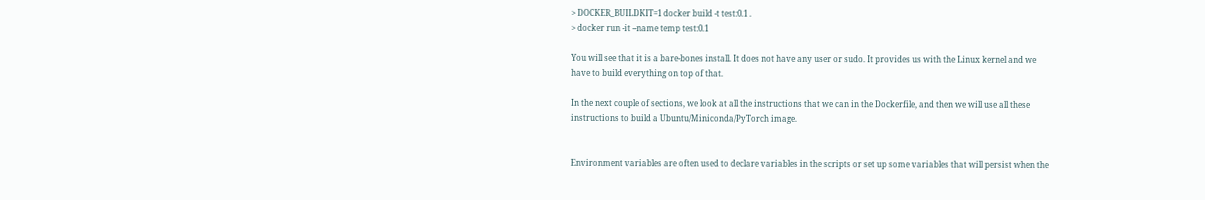> DOCKER_BUILDKIT=1 docker build -t test:0.1 .
> docker run -it --name temp test:0.1

You will see that it is a bare-bones install. It does not have any user or sudo. It provides us with the Linux kernel and we have to build everything on top of that.

In the next couple of sections, we look at all the instructions that we can in the Dockerfile, and then we will use all these instructions to build a Ubuntu/Miniconda/PyTorch image.


Environment variables are often used to declare variables in the scripts or set up some variables that will persist when the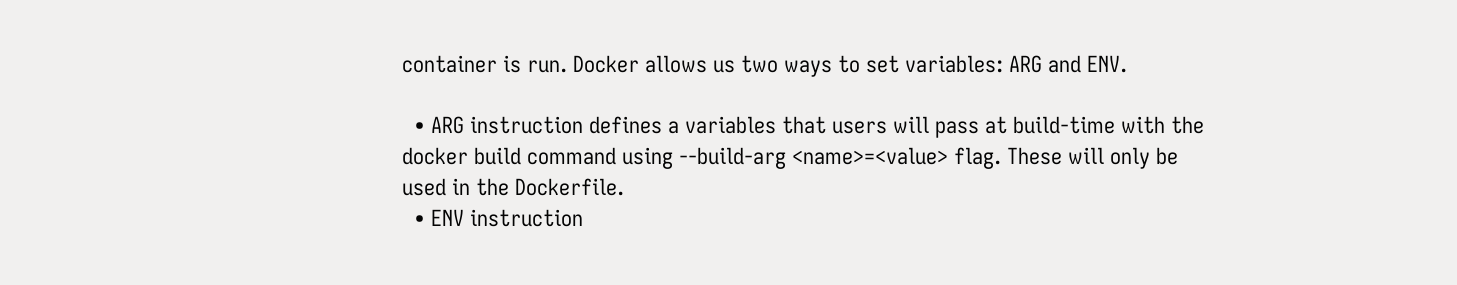container is run. Docker allows us two ways to set variables: ARG and ENV.

  • ARG instruction defines a variables that users will pass at build-time with the docker build command using --build-arg <name>=<value> flag. These will only be used in the Dockerfile.
  • ENV instruction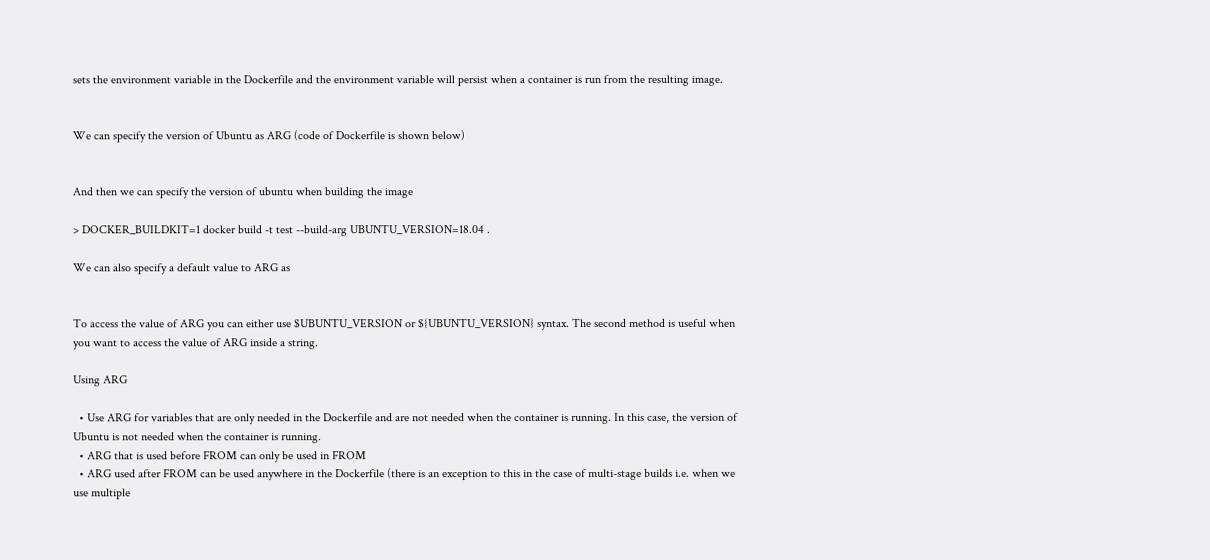sets the environment variable in the Dockerfile and the environment variable will persist when a container is run from the resulting image.


We can specify the version of Ubuntu as ARG (code of Dockerfile is shown below)


And then we can specify the version of ubuntu when building the image

> DOCKER_BUILDKIT=1 docker build -t test --build-arg UBUNTU_VERSION=18.04 .

We can also specify a default value to ARG as


To access the value of ARG you can either use $UBUNTU_VERSION or ${UBUNTU_VERSION} syntax. The second method is useful when you want to access the value of ARG inside a string.

Using ARG

  • Use ARG for variables that are only needed in the Dockerfile and are not needed when the container is running. In this case, the version of Ubuntu is not needed when the container is running.
  • ARG that is used before FROM can only be used in FROM
  • ARG used after FROM can be used anywhere in the Dockerfile (there is an exception to this in the case of multi-stage builds i.e. when we use multiple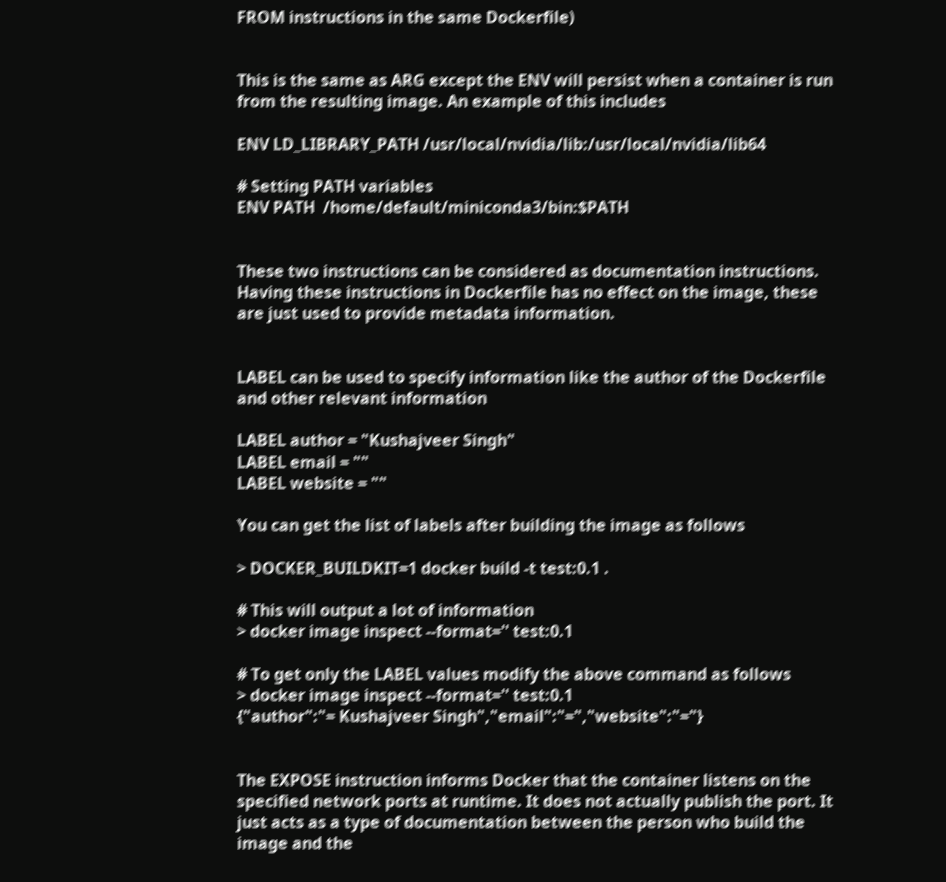FROM instructions in the same Dockerfile)


This is the same as ARG except the ENV will persist when a container is run from the resulting image. An example of this includes

ENV LD_LIBRARY_PATH /usr/local/nvidia/lib:/usr/local/nvidia/lib64

# Setting PATH variables
ENV PATH  /home/default/miniconda3/bin:$PATH


These two instructions can be considered as documentation instructions. Having these instructions in Dockerfile has no effect on the image, these are just used to provide metadata information.


LABEL can be used to specify information like the author of the Dockerfile and other relevant information

LABEL author = "Kushajveer Singh"
LABEL email = ""
LABEL website = ""

You can get the list of labels after building the image as follows

> DOCKER_BUILDKIT=1 docker build -t test:0.1 .

# This will output a lot of information
> docker image inspect --format='' test:0.1

# To get only the LABEL values modify the above command as follows
> docker image inspect --format='' test:0.1
{"author":"= Kushajveer Singh","email":"=","website":"="}


The EXPOSE instruction informs Docker that the container listens on the specified network ports at runtime. It does not actually publish the port. It just acts as a type of documentation between the person who build the image and the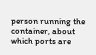person running the container, about which ports are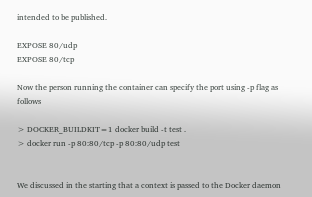intended to be published.

EXPOSE 80/udp
EXPOSE 80/tcp

Now the person running the container can specify the port using -p flag as follows

> DOCKER_BUILDKIT=1 docker build -t test .
> docker run -p 80:80/tcp -p 80:80/udp test


We discussed in the starting that a context is passed to the Docker daemon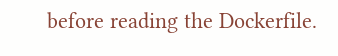before reading the Dockerfile.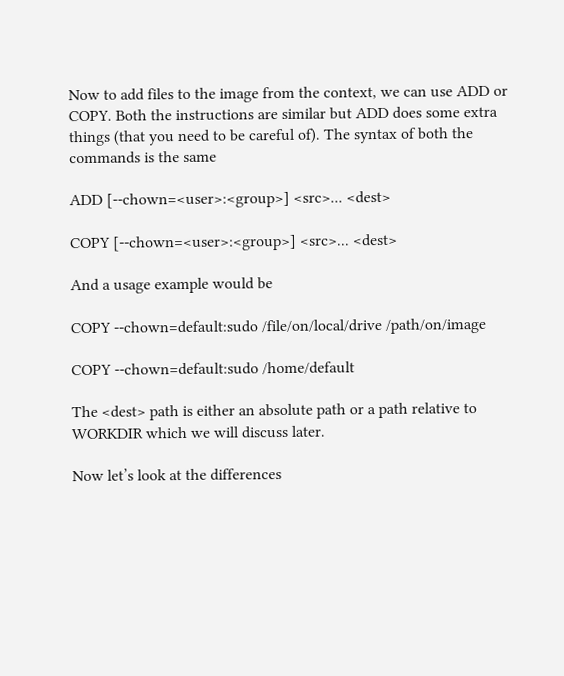Now to add files to the image from the context, we can use ADD or COPY. Both the instructions are similar but ADD does some extra things (that you need to be careful of). The syntax of both the commands is the same

ADD [--chown=<user>:<group>] <src>... <dest>

COPY [--chown=<user>:<group>] <src>... <dest>

And a usage example would be

COPY --chown=default:sudo /file/on/local/drive /path/on/image

COPY --chown=default:sudo /home/default

The <dest> path is either an absolute path or a path relative to WORKDIR which we will discuss later.

Now let’s look at the differences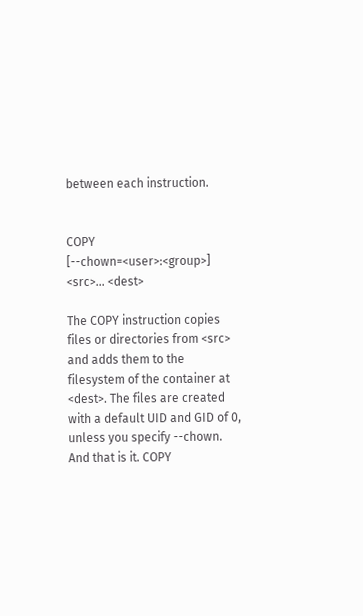between each instruction.


COPY [--chown=<user>:<group>] <src>... <dest>

The COPY instruction copies files or directories from <src> and adds them to the filesystem of the container at <dest>. The files are created with a default UID and GID of 0, unless you specify --chown. And that is it. COPY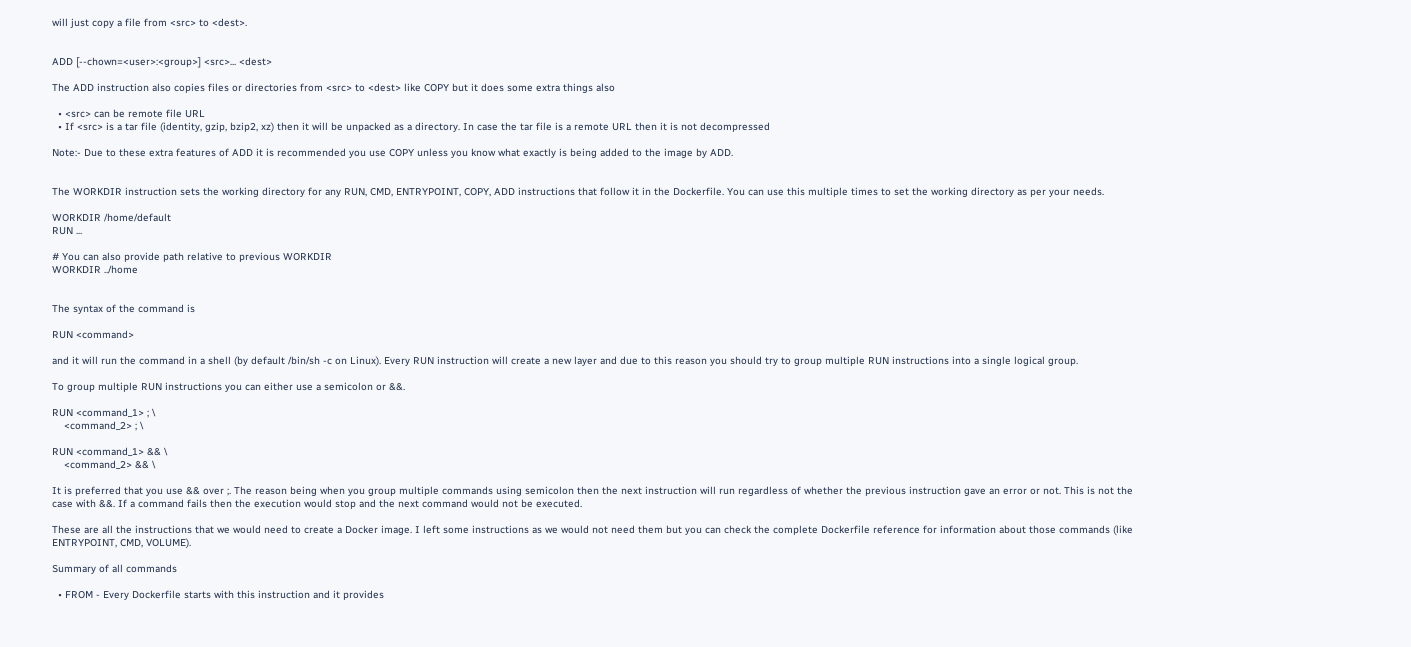will just copy a file from <src> to <dest>.


ADD [--chown=<user>:<group>] <src>... <dest>

The ADD instruction also copies files or directories from <src> to <dest> like COPY but it does some extra things also

  • <src> can be remote file URL
  • If <src> is a tar file (identity, gzip, bzip2, xz) then it will be unpacked as a directory. In case the tar file is a remote URL then it is not decompressed

Note:- Due to these extra features of ADD it is recommended you use COPY unless you know what exactly is being added to the image by ADD.


The WORKDIR instruction sets the working directory for any RUN, CMD, ENTRYPOINT, COPY, ADD instructions that follow it in the Dockerfile. You can use this multiple times to set the working directory as per your needs.

WORKDIR /home/default
RUN ...

# You can also provide path relative to previous WORKDIR
WORKDIR ../home


The syntax of the command is

RUN <command>

and it will run the command in a shell (by default /bin/sh -c on Linux). Every RUN instruction will create a new layer and due to this reason you should try to group multiple RUN instructions into a single logical group.

To group multiple RUN instructions you can either use a semicolon or &&.

RUN <command_1> ; \
    <command_2> ; \

RUN <command_1> && \
    <command_2> && \

It is preferred that you use && over ;. The reason being when you group multiple commands using semicolon then the next instruction will run regardless of whether the previous instruction gave an error or not. This is not the case with &&. If a command fails then the execution would stop and the next command would not be executed.

These are all the instructions that we would need to create a Docker image. I left some instructions as we would not need them but you can check the complete Dockerfile reference for information about those commands (like ENTRYPOINT, CMD, VOLUME).

Summary of all commands

  • FROM - Every Dockerfile starts with this instruction and it provides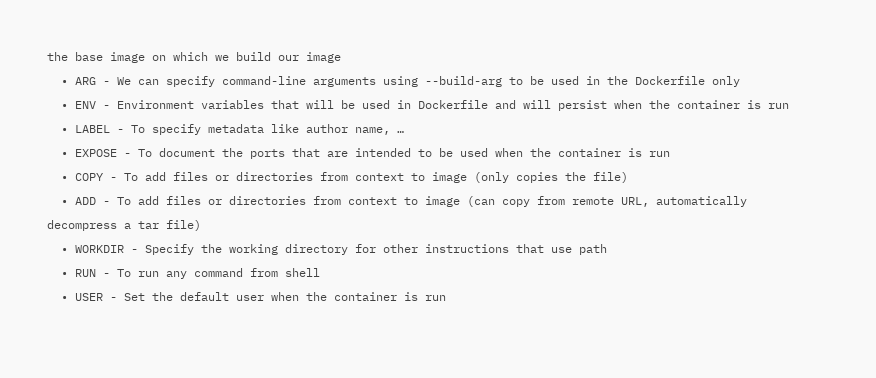the base image on which we build our image
  • ARG - We can specify command-line arguments using --build-arg to be used in the Dockerfile only
  • ENV - Environment variables that will be used in Dockerfile and will persist when the container is run
  • LABEL - To specify metadata like author name, …
  • EXPOSE - To document the ports that are intended to be used when the container is run
  • COPY - To add files or directories from context to image (only copies the file)
  • ADD - To add files or directories from context to image (can copy from remote URL, automatically decompress a tar file)
  • WORKDIR - Specify the working directory for other instructions that use path
  • RUN - To run any command from shell
  • USER - Set the default user when the container is run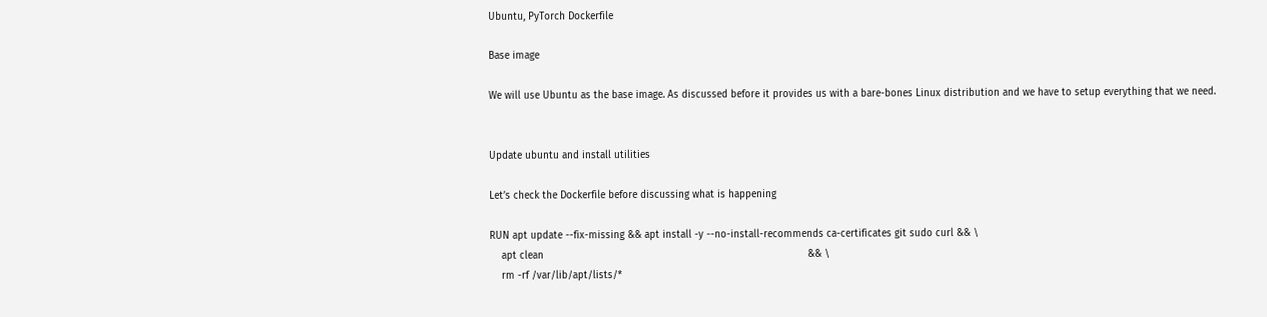Ubuntu, PyTorch Dockerfile

Base image

We will use Ubuntu as the base image. As discussed before it provides us with a bare-bones Linux distribution and we have to setup everything that we need.


Update ubuntu and install utilities

Let’s check the Dockerfile before discussing what is happening

RUN apt update --fix-missing && apt install -y --no-install-recommends ca-certificates git sudo curl && \
    apt clean                                                                                        && \
    rm -rf /var/lib/apt/lists/*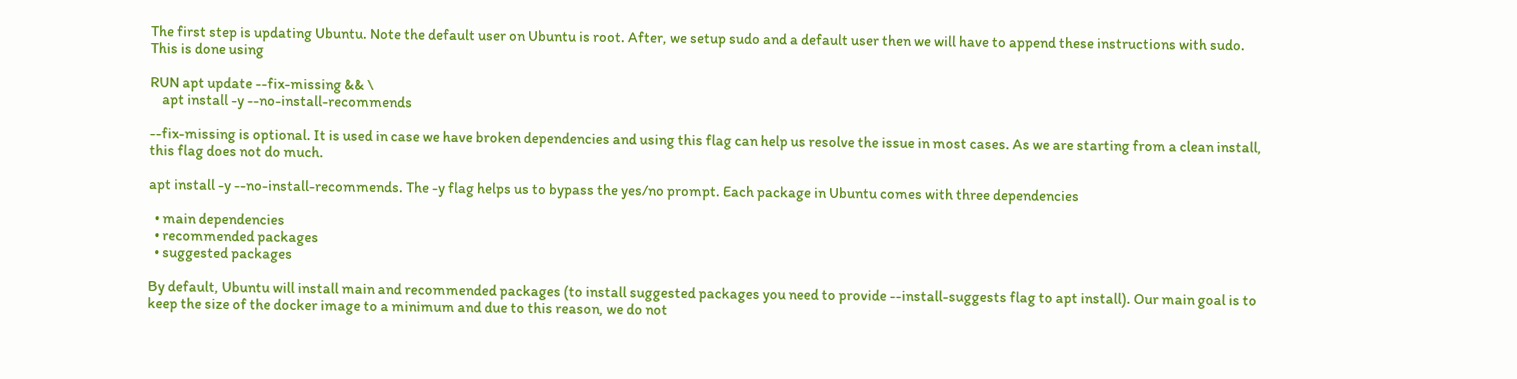The first step is updating Ubuntu. Note the default user on Ubuntu is root. After, we setup sudo and a default user then we will have to append these instructions with sudo. This is done using

RUN apt update --fix-missing && \
    apt install -y --no-install-recommends

--fix-missing is optional. It is used in case we have broken dependencies and using this flag can help us resolve the issue in most cases. As we are starting from a clean install, this flag does not do much.

apt install -y --no-install-recommends. The -y flag helps us to bypass the yes/no prompt. Each package in Ubuntu comes with three dependencies

  • main dependencies
  • recommended packages
  • suggested packages

By default, Ubuntu will install main and recommended packages (to install suggested packages you need to provide --install-suggests flag to apt install). Our main goal is to keep the size of the docker image to a minimum and due to this reason, we do not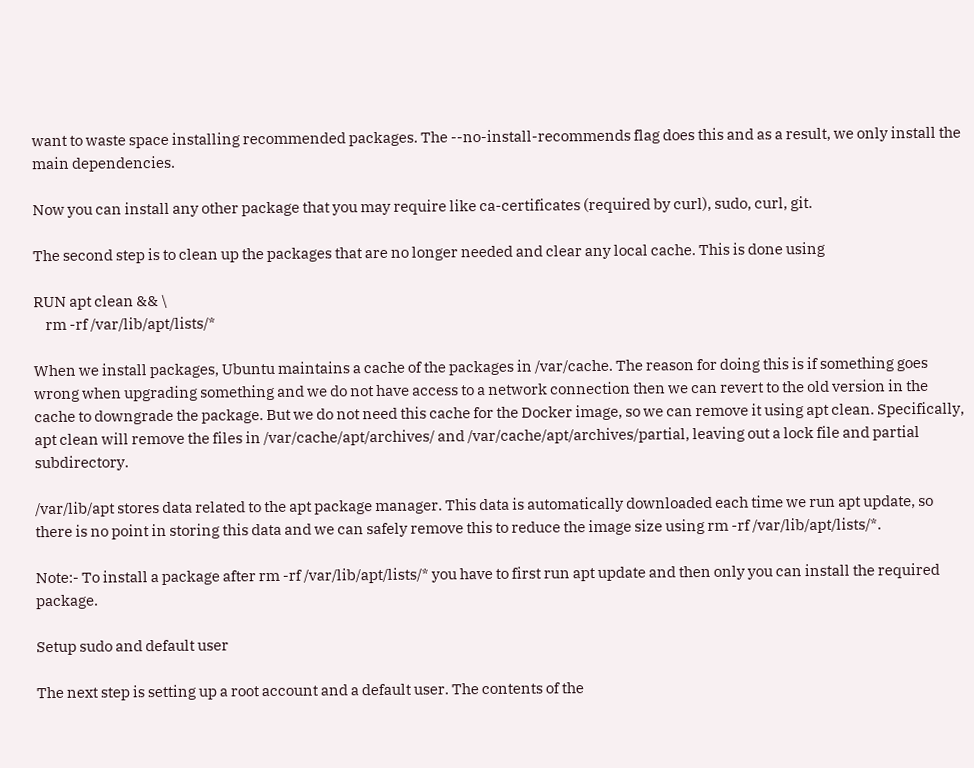want to waste space installing recommended packages. The --no-install-recommends flag does this and as a result, we only install the main dependencies.

Now you can install any other package that you may require like ca-certificates (required by curl), sudo, curl, git.

The second step is to clean up the packages that are no longer needed and clear any local cache. This is done using

RUN apt clean && \
    rm -rf /var/lib/apt/lists/*

When we install packages, Ubuntu maintains a cache of the packages in /var/cache. The reason for doing this is if something goes wrong when upgrading something and we do not have access to a network connection then we can revert to the old version in the cache to downgrade the package. But we do not need this cache for the Docker image, so we can remove it using apt clean. Specifically, apt clean will remove the files in /var/cache/apt/archives/ and /var/cache/apt/archives/partial, leaving out a lock file and partial subdirectory.

/var/lib/apt stores data related to the apt package manager. This data is automatically downloaded each time we run apt update, so there is no point in storing this data and we can safely remove this to reduce the image size using rm -rf /var/lib/apt/lists/*.

Note:- To install a package after rm -rf /var/lib/apt/lists/* you have to first run apt update and then only you can install the required package.

Setup sudo and default user

The next step is setting up a root account and a default user. The contents of the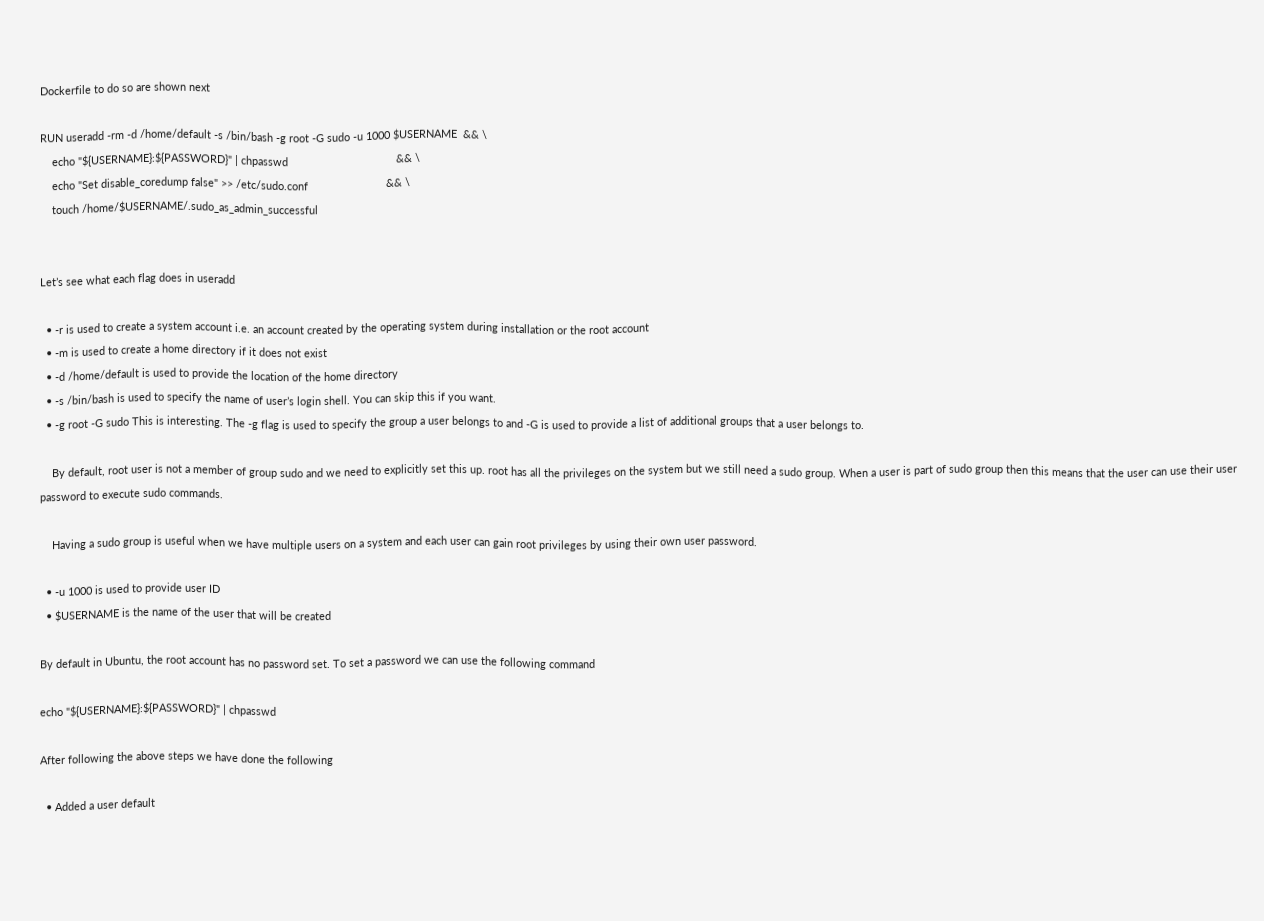Dockerfile to do so are shown next

RUN useradd -rm -d /home/default -s /bin/bash -g root -G sudo -u 1000 $USERNAME  && \
    echo "${USERNAME}:${PASSWORD}" | chpasswd                                    && \
    echo "Set disable_coredump false" >> /etc/sudo.conf                          && \
    touch /home/$USERNAME/.sudo_as_admin_successful


Let’s see what each flag does in useradd

  • -r is used to create a system account i.e. an account created by the operating system during installation or the root account
  • -m is used to create a home directory if it does not exist
  • -d /home/default is used to provide the location of the home directory
  • -s /bin/bash is used to specify the name of user’s login shell. You can skip this if you want.
  • -g root -G sudo This is interesting. The -g flag is used to specify the group a user belongs to and -G is used to provide a list of additional groups that a user belongs to.

    By default, root user is not a member of group sudo and we need to explicitly set this up. root has all the privileges on the system but we still need a sudo group. When a user is part of sudo group then this means that the user can use their user password to execute sudo commands.

    Having a sudo group is useful when we have multiple users on a system and each user can gain root privileges by using their own user password.

  • -u 1000 is used to provide user ID
  • $USERNAME is the name of the user that will be created

By default in Ubuntu, the root account has no password set. To set a password we can use the following command

echo "${USERNAME}:${PASSWORD}" | chpasswd

After following the above steps we have done the following

  • Added a user default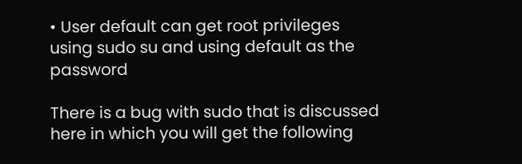• User default can get root privileges using sudo su and using default as the password

There is a bug with sudo that is discussed here in which you will get the following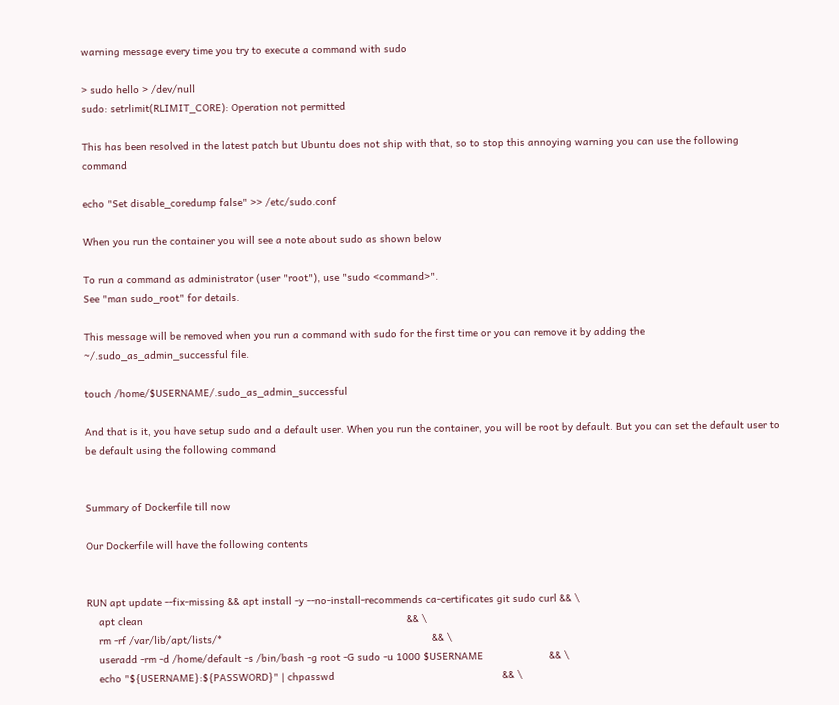warning message every time you try to execute a command with sudo

> sudo hello > /dev/null
sudo: setrlimit(RLIMIT_CORE): Operation not permitted

This has been resolved in the latest patch but Ubuntu does not ship with that, so to stop this annoying warning you can use the following command

echo "Set disable_coredump false" >> /etc/sudo.conf

When you run the container you will see a note about sudo as shown below

To run a command as administrator (user "root"), use "sudo <command>".
See "man sudo_root" for details.

This message will be removed when you run a command with sudo for the first time or you can remove it by adding the ~/.sudo_as_admin_successful file.

touch /home/$USERNAME/.sudo_as_admin_successful

And that is it, you have setup sudo and a default user. When you run the container, you will be root by default. But you can set the default user to be default using the following command


Summary of Dockerfile till now

Our Dockerfile will have the following contents


RUN apt update --fix-missing && apt install -y --no-install-recommends ca-certificates git sudo curl && \
    apt clean                                                                                        && \
    rm -rf /var/lib/apt/lists/*                                                                      && \
    useradd -rm -d /home/default -s /bin/bash -g root -G sudo -u 1000 $USERNAME                      && \
    echo "${USERNAME}:${PASSWORD}" | chpasswd                                                        && \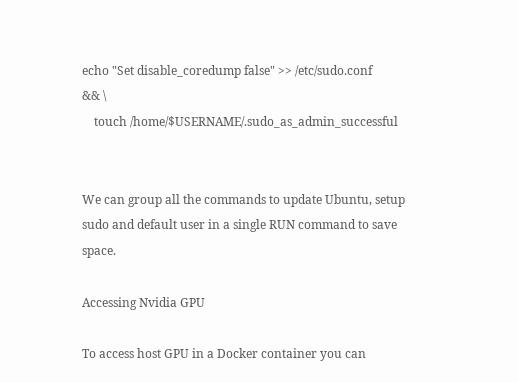echo "Set disable_coredump false" >> /etc/sudo.conf                                              && \
    touch /home/$USERNAME/.sudo_as_admin_successful


We can group all the commands to update Ubuntu, setup sudo and default user in a single RUN command to save space.

Accessing Nvidia GPU

To access host GPU in a Docker container you can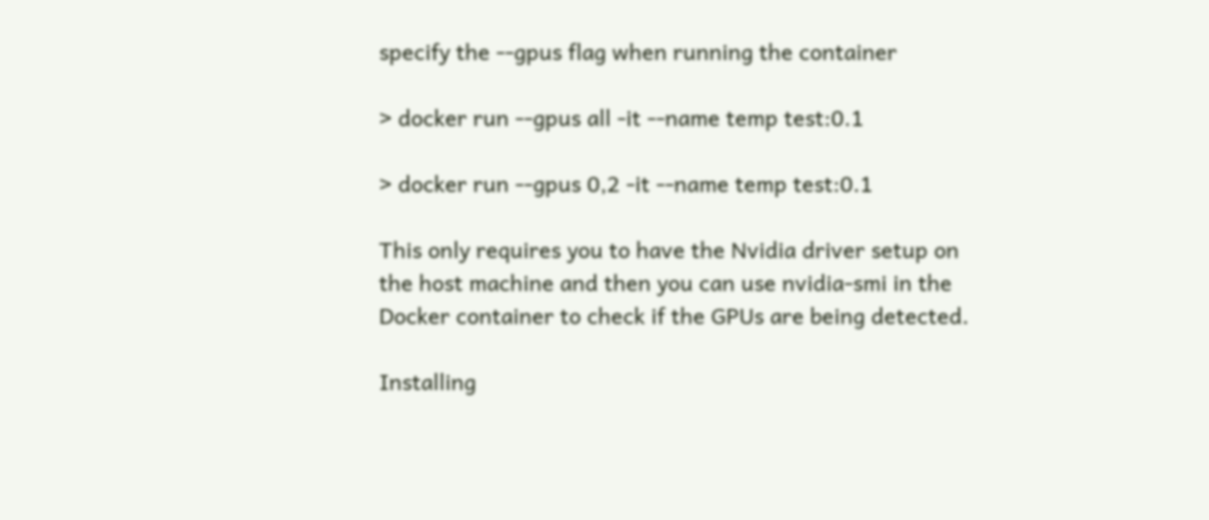specify the --gpus flag when running the container

> docker run --gpus all -it --name temp test:0.1

> docker run --gpus 0,2 -it --name temp test:0.1

This only requires you to have the Nvidia driver setup on the host machine and then you can use nvidia-smi in the Docker container to check if the GPUs are being detected.

Installing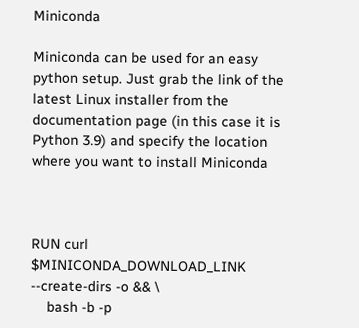Miniconda

Miniconda can be used for an easy python setup. Just grab the link of the latest Linux installer from the documentation page (in this case it is Python 3.9) and specify the location where you want to install Miniconda



RUN curl $MINICONDA_DOWNLOAD_LINK --create-dirs -o && \
    bash -b -p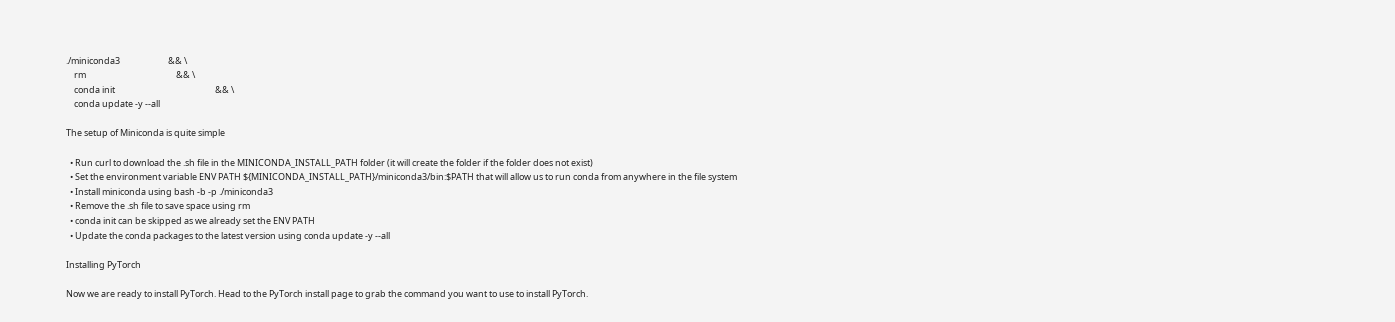./miniconda3                        && \
    rm                                             && \
    conda init                                                  && \
    conda update -y --all

The setup of Miniconda is quite simple

  • Run curl to download the .sh file in the MINICONDA_INSTALL_PATH folder (it will create the folder if the folder does not exist)
  • Set the environment variable ENV PATH ${MINICONDA_INSTALL_PATH}/miniconda3/bin:$PATH that will allow us to run conda from anywhere in the file system
  • Install miniconda using bash -b -p ./miniconda3
  • Remove the .sh file to save space using rm
  • conda init can be skipped as we already set the ENV PATH
  • Update the conda packages to the latest version using conda update -y --all

Installing PyTorch

Now we are ready to install PyTorch. Head to the PyTorch install page to grab the command you want to use to install PyTorch.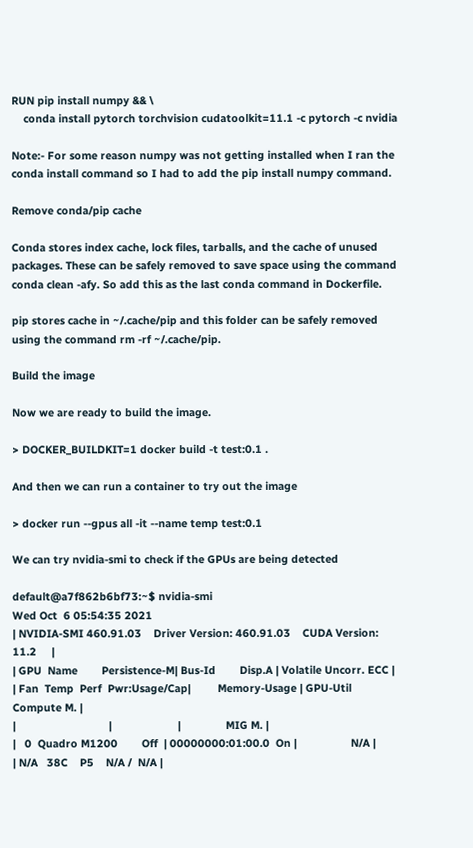RUN pip install numpy && \
    conda install pytorch torchvision cudatoolkit=11.1 -c pytorch -c nvidia

Note:- For some reason numpy was not getting installed when I ran the conda install command so I had to add the pip install numpy command.

Remove conda/pip cache

Conda stores index cache, lock files, tarballs, and the cache of unused packages. These can be safely removed to save space using the command conda clean -afy. So add this as the last conda command in Dockerfile.

pip stores cache in ~/.cache/pip and this folder can be safely removed using the command rm -rf ~/.cache/pip.

Build the image

Now we are ready to build the image.

> DOCKER_BUILDKIT=1 docker build -t test:0.1 .

And then we can run a container to try out the image

> docker run --gpus all -it --name temp test:0.1

We can try nvidia-smi to check if the GPUs are being detected

default@a7f862b6bf73:~$ nvidia-smi
Wed Oct  6 05:54:35 2021
| NVIDIA-SMI 460.91.03    Driver Version: 460.91.03    CUDA Version: 11.2     |
| GPU  Name        Persistence-M| Bus-Id        Disp.A | Volatile Uncorr. ECC |
| Fan  Temp  Perf  Pwr:Usage/Cap|         Memory-Usage | GPU-Util  Compute M. |
|                               |                      |               MIG M. |
|   0  Quadro M1200        Off  | 00000000:01:00.0  On |                  N/A |
| N/A   38C    P5    N/A /  N/A |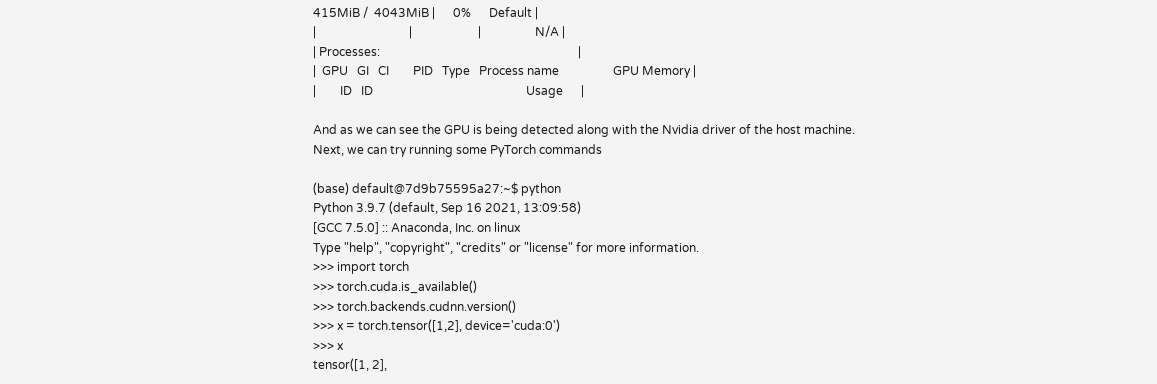415MiB /  4043MiB |      0%      Default |
|                               |                      |                  N/A |
| Processes:                                                                  |
|  GPU   GI   CI        PID   Type   Process name                  GPU Memory |
|        ID   ID                                                   Usage      |

And as we can see the GPU is being detected along with the Nvidia driver of the host machine. Next, we can try running some PyTorch commands

(base) default@7d9b75595a27:~$ python
Python 3.9.7 (default, Sep 16 2021, 13:09:58)
[GCC 7.5.0] :: Anaconda, Inc. on linux
Type "help", "copyright", "credits" or "license" for more information.
>>> import torch
>>> torch.cuda.is_available()
>>> torch.backends.cudnn.version()
>>> x = torch.tensor([1,2], device='cuda:0')
>>> x
tensor([1, 2],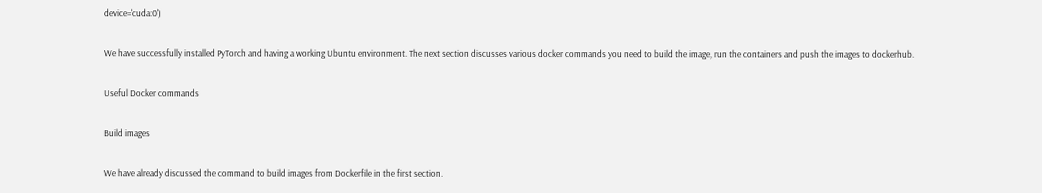device='cuda:0')

We have successfully installed PyTorch and having a working Ubuntu environment. The next section discusses various docker commands you need to build the image, run the containers and push the images to dockerhub.

Useful Docker commands

Build images

We have already discussed the command to build images from Dockerfile in the first section.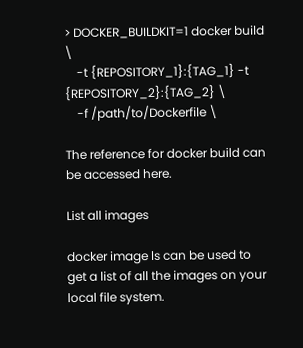> DOCKER_BUILDKIT=1 docker build \
    -t {REPOSITORY_1}:{TAG_1} -t {REPOSITORY_2}:{TAG_2} \
    -f /path/to/Dockerfile \

The reference for docker build can be accessed here.

List all images

docker image ls can be used to get a list of all the images on your local file system.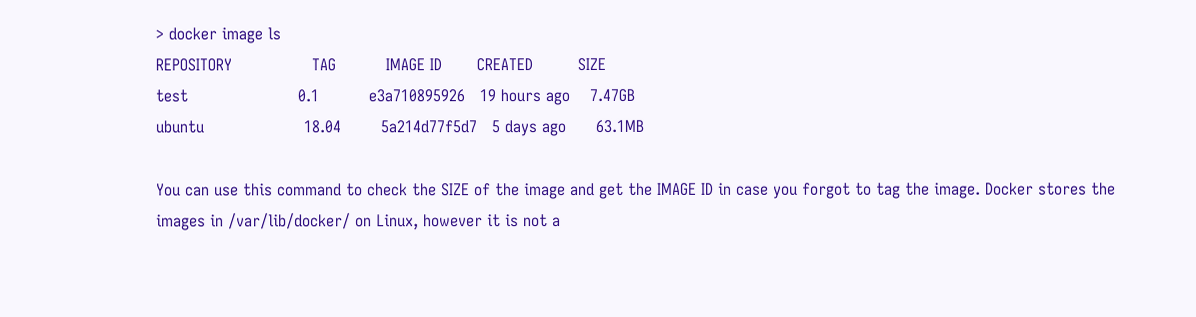> docker image ls
REPOSITORY                TAG          IMAGE ID       CREATED         SIZE
test                      0.1          e3a710895926   19 hours ago    7.47GB
ubuntu                    18.04        5a214d77f5d7   5 days ago      63.1MB

You can use this command to check the SIZE of the image and get the IMAGE ID in case you forgot to tag the image. Docker stores the images in /var/lib/docker/ on Linux, however it is not a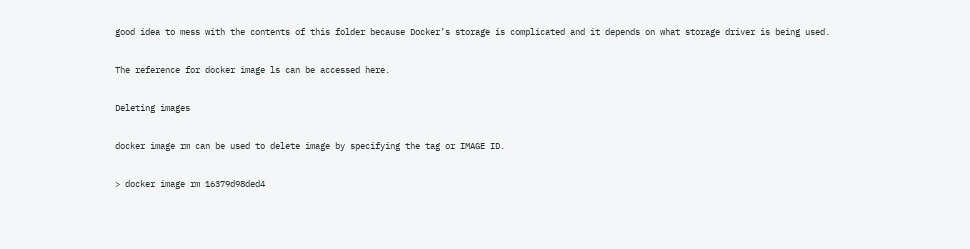good idea to mess with the contents of this folder because Docker’s storage is complicated and it depends on what storage driver is being used.

The reference for docker image ls can be accessed here.

Deleting images

docker image rm can be used to delete image by specifying the tag or IMAGE ID.

> docker image rm 16379d98ded4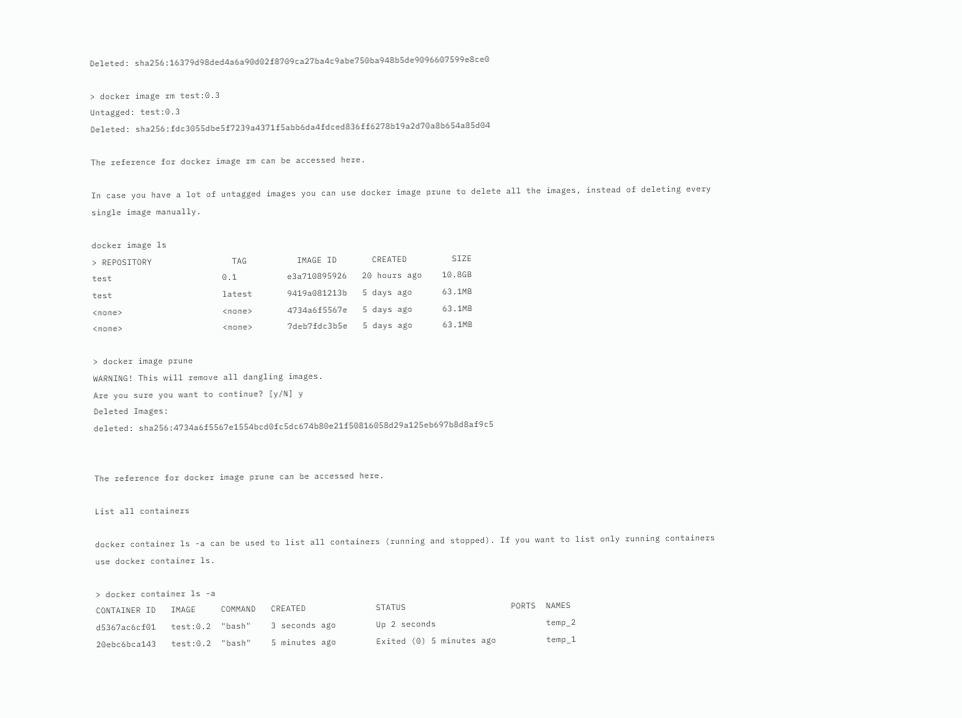Deleted: sha256:16379d98ded4a6a90d02f8709ca27ba4c9abe750ba948b5de9096607599e8ce0

> docker image rm test:0.3
Untagged: test:0.3
Deleted: sha256:fdc3055dbe5f7239a4371f5abb6da4fdced836ff6278b19a2d70a8b654a85d04

The reference for docker image rm can be accessed here.

In case you have a lot of untagged images you can use docker image prune to delete all the images, instead of deleting every single image manually.

docker image ls
> REPOSITORY                TAG          IMAGE ID       CREATED         SIZE
test                      0.1          e3a710895926   20 hours ago    10.8GB
test                      latest       9419a081213b   5 days ago      63.1MB
<none>                    <none>       4734a6f5567e   5 days ago      63.1MB
<none>                    <none>       7deb7fdc3b5e   5 days ago      63.1MB

> docker image prune
WARNING! This will remove all dangling images.
Are you sure you want to continue? [y/N] y
Deleted Images:
deleted: sha256:4734a6f5567e1554bcd0fc5dc674b80e21f50816058d29a125eb697b8d8af9c5


The reference for docker image prune can be accessed here.

List all containers

docker container ls -a can be used to list all containers (running and stopped). If you want to list only running containers use docker container ls.

> docker container ls -a
CONTAINER ID   IMAGE     COMMAND   CREATED              STATUS                     PORTS  NAMES
d5367ac6cf01   test:0.2  "bash"    3 seconds ago        Up 2 seconds                      temp_2
20ebc6bca143   test:0.2  "bash"    5 minutes ago        Exited (0) 5 minutes ago          temp_1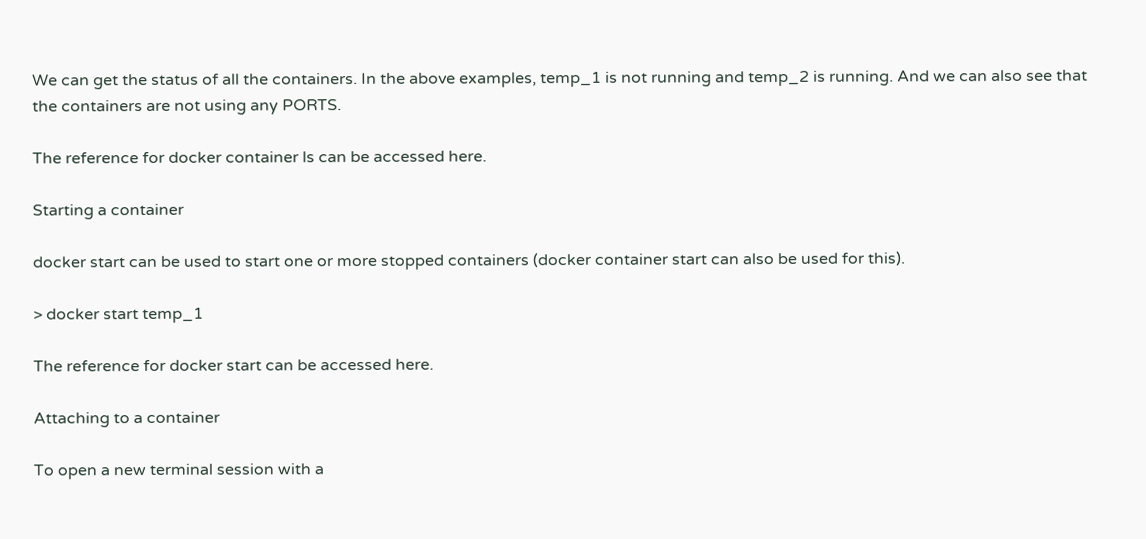We can get the status of all the containers. In the above examples, temp_1 is not running and temp_2 is running. And we can also see that the containers are not using any PORTS.

The reference for docker container ls can be accessed here.

Starting a container

docker start can be used to start one or more stopped containers (docker container start can also be used for this).

> docker start temp_1

The reference for docker start can be accessed here.

Attaching to a container

To open a new terminal session with a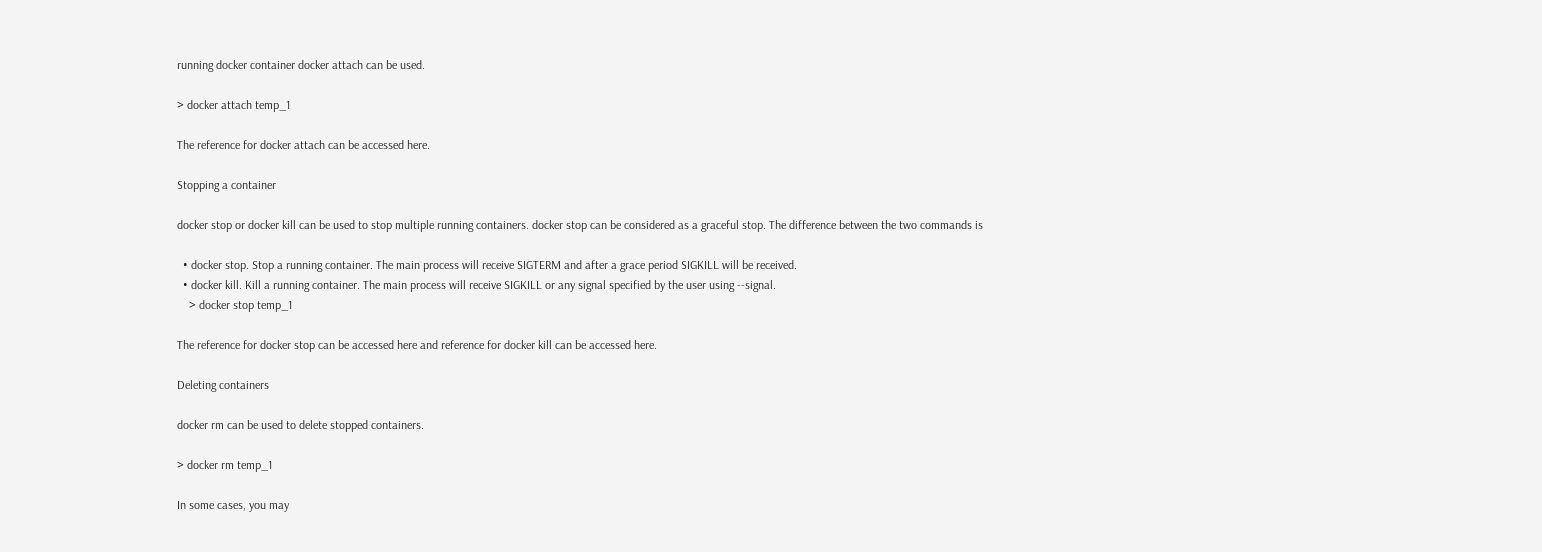running docker container docker attach can be used.

> docker attach temp_1

The reference for docker attach can be accessed here.

Stopping a container

docker stop or docker kill can be used to stop multiple running containers. docker stop can be considered as a graceful stop. The difference between the two commands is

  • docker stop. Stop a running container. The main process will receive SIGTERM and after a grace period SIGKILL will be received.
  • docker kill. Kill a running container. The main process will receive SIGKILL or any signal specified by the user using --signal.
    > docker stop temp_1

The reference for docker stop can be accessed here and reference for docker kill can be accessed here.

Deleting containers

docker rm can be used to delete stopped containers.

> docker rm temp_1

In some cases, you may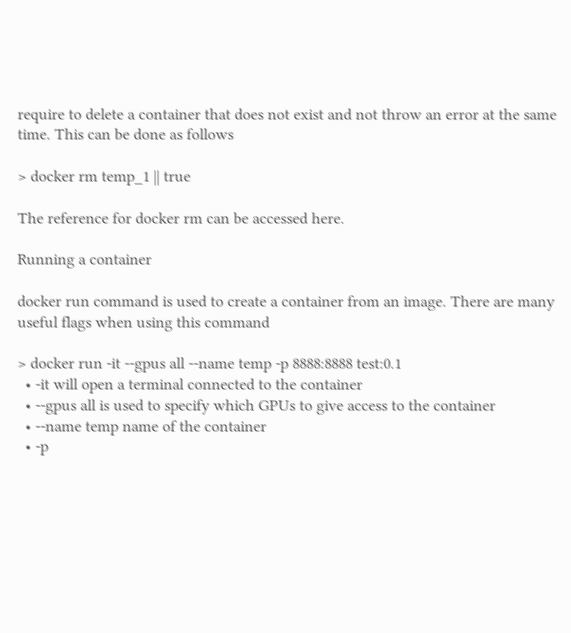require to delete a container that does not exist and not throw an error at the same time. This can be done as follows

> docker rm temp_1 || true

The reference for docker rm can be accessed here.

Running a container

docker run command is used to create a container from an image. There are many useful flags when using this command

> docker run -it --gpus all --name temp -p 8888:8888 test:0.1
  • -it will open a terminal connected to the container
  • --gpus all is used to specify which GPUs to give access to the container
  • --name temp name of the container
  • -p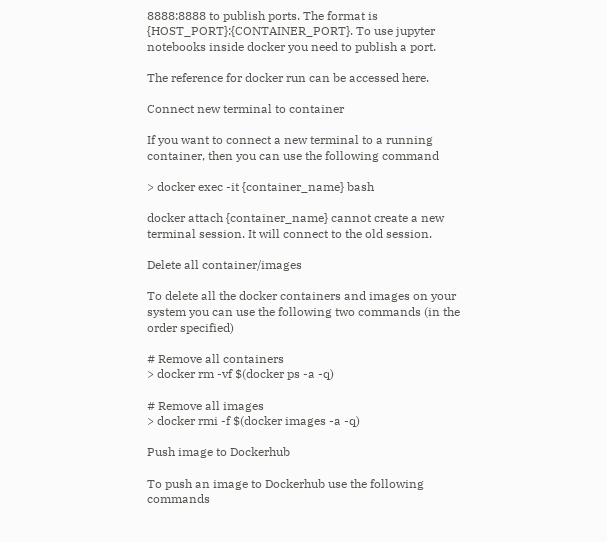8888:8888 to publish ports. The format is {HOST_PORT}:{CONTAINER_PORT}. To use jupyter notebooks inside docker you need to publish a port.

The reference for docker run can be accessed here.

Connect new terminal to container

If you want to connect a new terminal to a running container, then you can use the following command

> docker exec -it {container_name} bash

docker attach {container_name} cannot create a new terminal session. It will connect to the old session.

Delete all container/images

To delete all the docker containers and images on your system you can use the following two commands (in the order specified)

# Remove all containers
> docker rm -vf $(docker ps -a -q)

# Remove all images
> docker rmi -f $(docker images -a -q)

Push image to Dockerhub

To push an image to Dockerhub use the following commands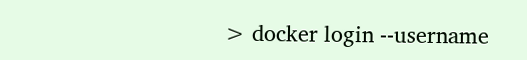> docker login --username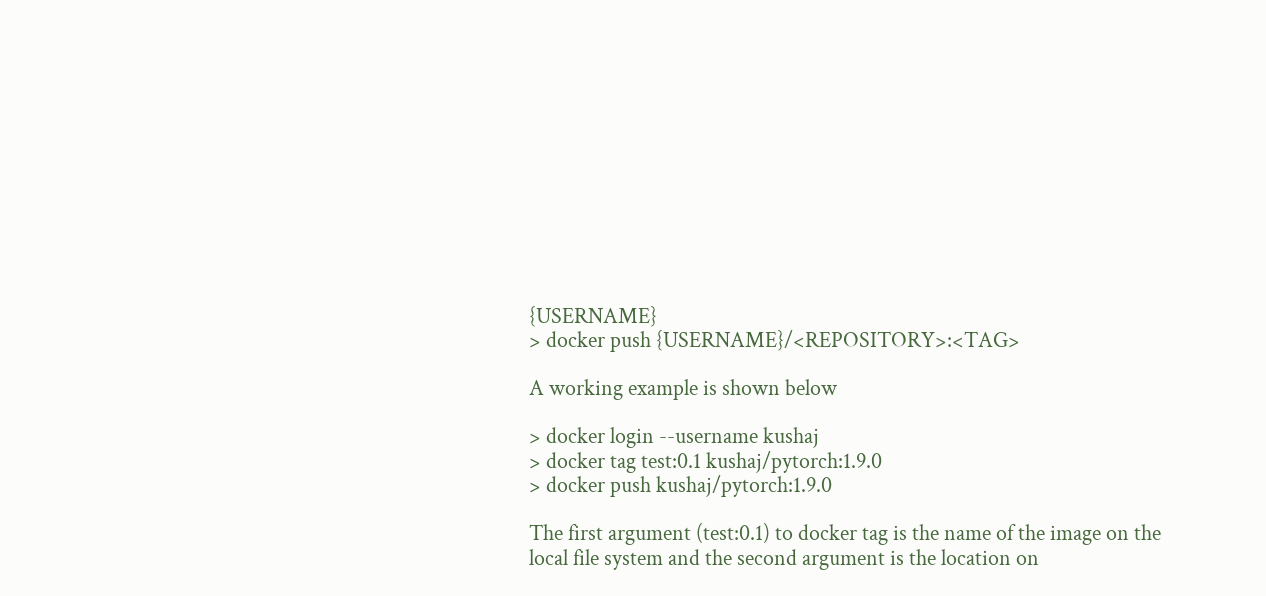{USERNAME}
> docker push {USERNAME}/<REPOSITORY>:<TAG>

A working example is shown below

> docker login --username kushaj
> docker tag test:0.1 kushaj/pytorch:1.9.0
> docker push kushaj/pytorch:1.9.0

The first argument (test:0.1) to docker tag is the name of the image on the local file system and the second argument is the location on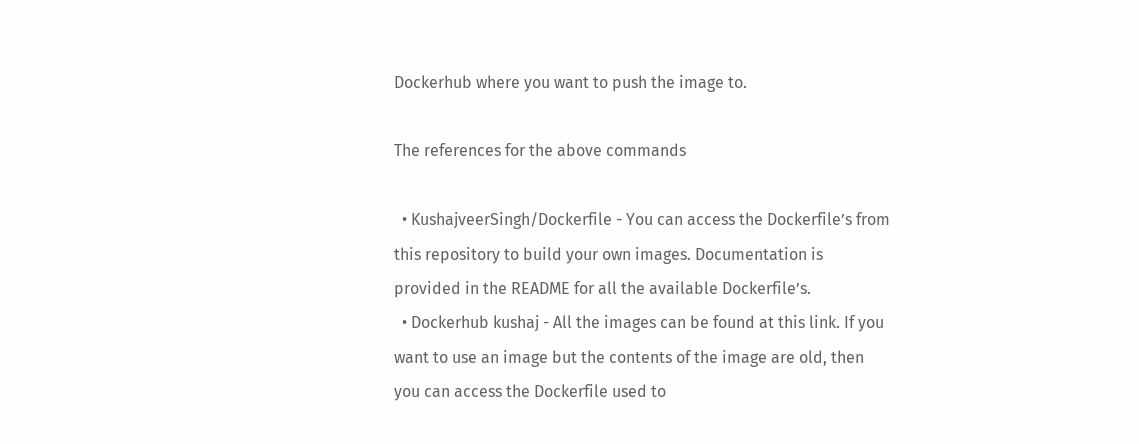Dockerhub where you want to push the image to.

The references for the above commands

  • KushajveerSingh/Dockerfile - You can access the Dockerfile’s from this repository to build your own images. Documentation is provided in the README for all the available Dockerfile’s.
  • Dockerhub kushaj - All the images can be found at this link. If you want to use an image but the contents of the image are old, then you can access the Dockerfile used to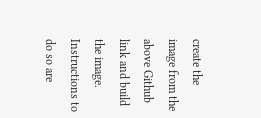create the image from the above Github link and build the image. Instructions to do so are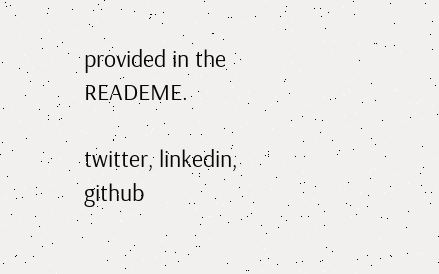provided in the READEME.

twitter, linkedin, github